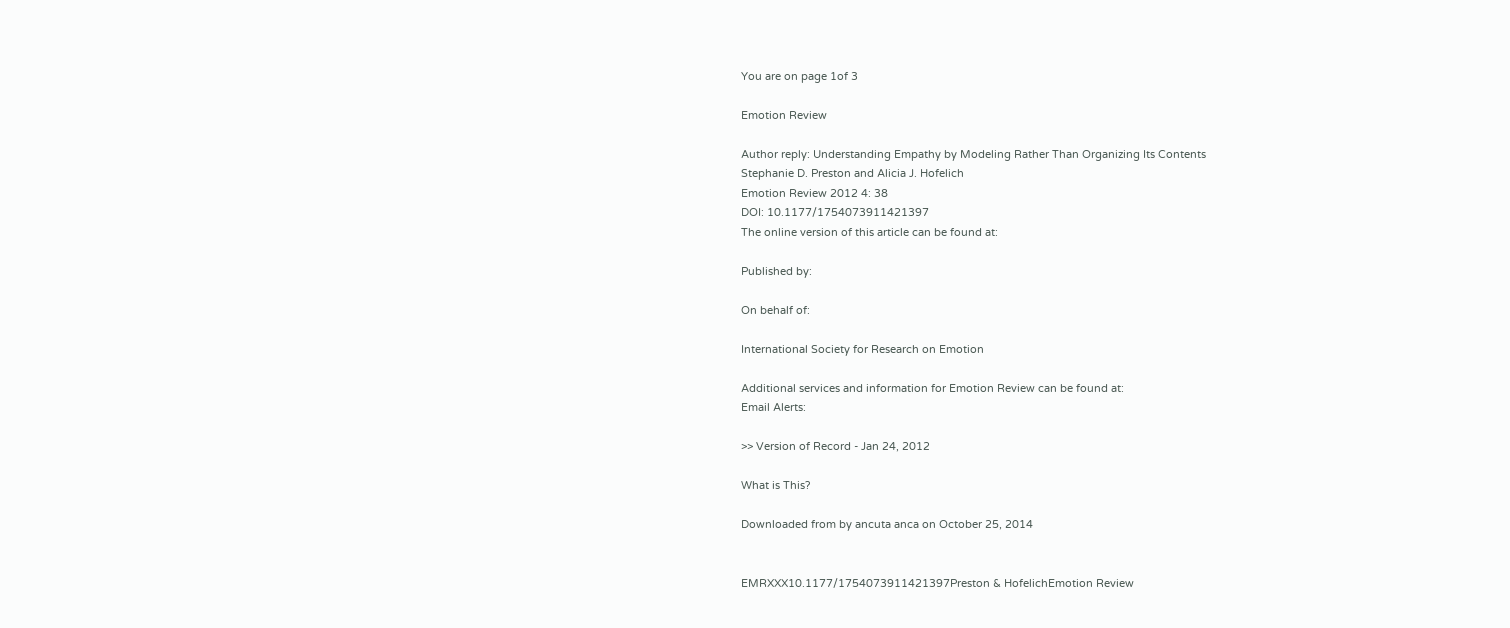You are on page 1of 3

Emotion Review

Author reply: Understanding Empathy by Modeling Rather Than Organizing Its Contents
Stephanie D. Preston and Alicia J. Hofelich
Emotion Review 2012 4: 38
DOI: 10.1177/1754073911421397
The online version of this article can be found at:

Published by:

On behalf of:

International Society for Research on Emotion

Additional services and information for Emotion Review can be found at:
Email Alerts:

>> Version of Record - Jan 24, 2012

What is This?

Downloaded from by ancuta anca on October 25, 2014


EMRXXX10.1177/1754073911421397Preston & HofelichEmotion Review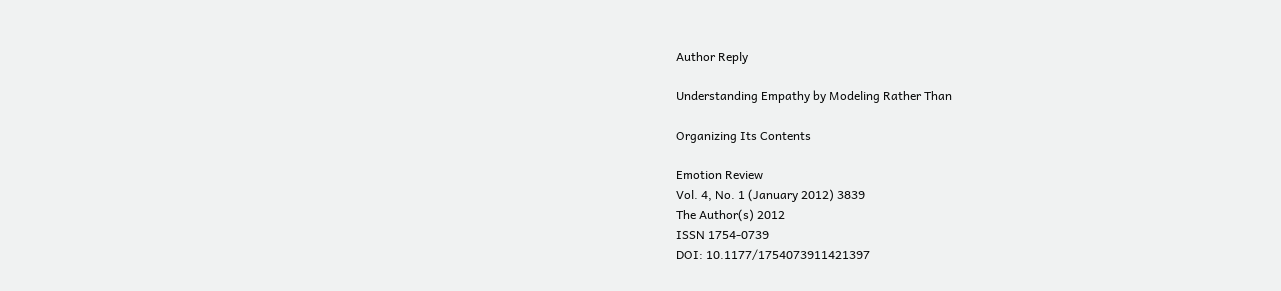Author Reply

Understanding Empathy by Modeling Rather Than

Organizing Its Contents

Emotion Review
Vol. 4, No. 1 (January 2012) 3839
The Author(s) 2012
ISSN 1754-0739
DOI: 10.1177/1754073911421397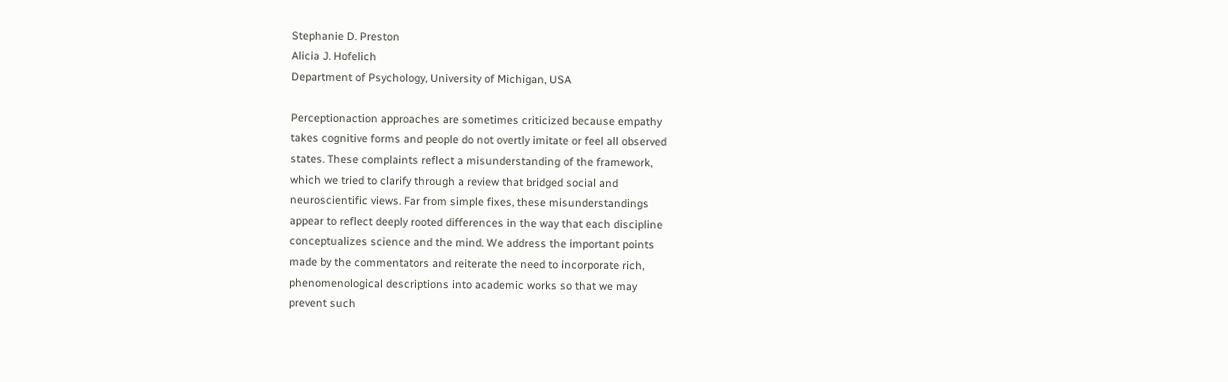Stephanie D. Preston
Alicia J. Hofelich
Department of Psychology, University of Michigan, USA

Perceptionaction approaches are sometimes criticized because empathy
takes cognitive forms and people do not overtly imitate or feel all observed
states. These complaints reflect a misunderstanding of the framework,
which we tried to clarify through a review that bridged social and
neuroscientific views. Far from simple fixes, these misunderstandings
appear to reflect deeply rooted differences in the way that each discipline
conceptualizes science and the mind. We address the important points
made by the commentators and reiterate the need to incorporate rich,
phenomenological descriptions into academic works so that we may
prevent such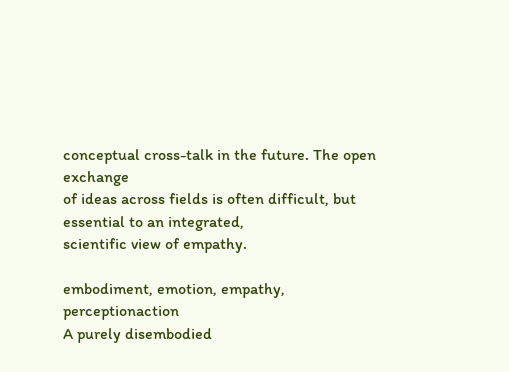conceptual cross-talk in the future. The open exchange
of ideas across fields is often difficult, but essential to an integrated,
scientific view of empathy.

embodiment, emotion, empathy, perceptionaction
A purely disembodied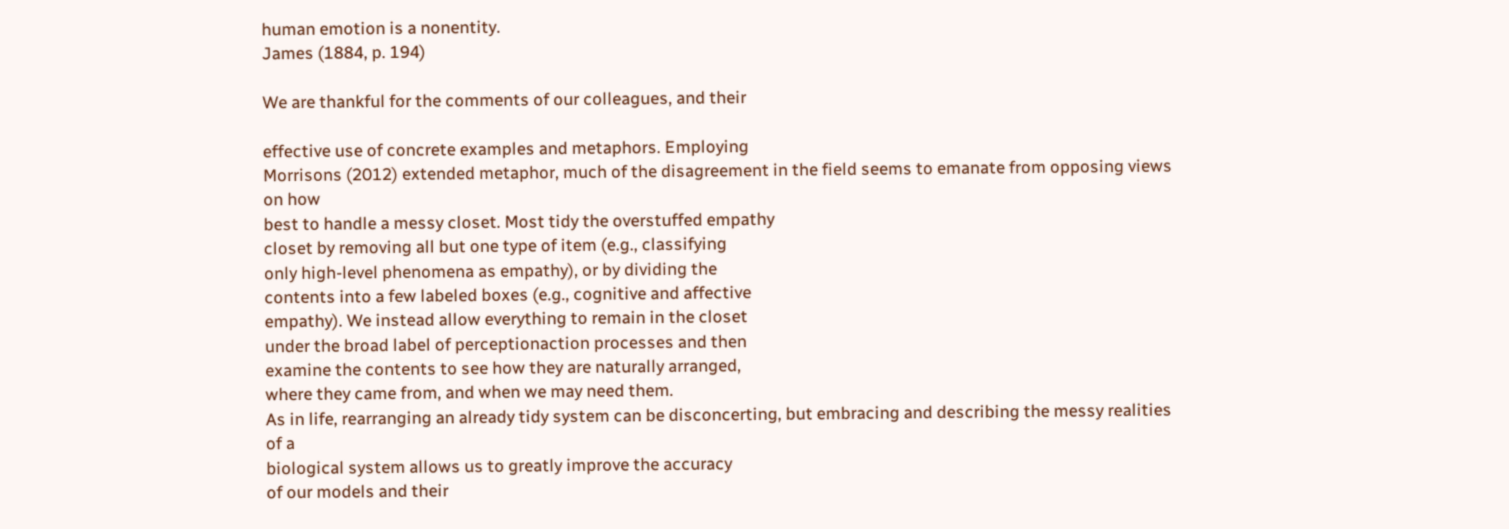human emotion is a nonentity.
James (1884, p. 194)

We are thankful for the comments of our colleagues, and their

effective use of concrete examples and metaphors. Employing
Morrisons (2012) extended metaphor, much of the disagreement in the field seems to emanate from opposing views on how
best to handle a messy closet. Most tidy the overstuffed empathy
closet by removing all but one type of item (e.g., classifying
only high-level phenomena as empathy), or by dividing the
contents into a few labeled boxes (e.g., cognitive and affective
empathy). We instead allow everything to remain in the closet
under the broad label of perceptionaction processes and then
examine the contents to see how they are naturally arranged,
where they came from, and when we may need them.
As in life, rearranging an already tidy system can be disconcerting, but embracing and describing the messy realities of a
biological system allows us to greatly improve the accuracy
of our models and their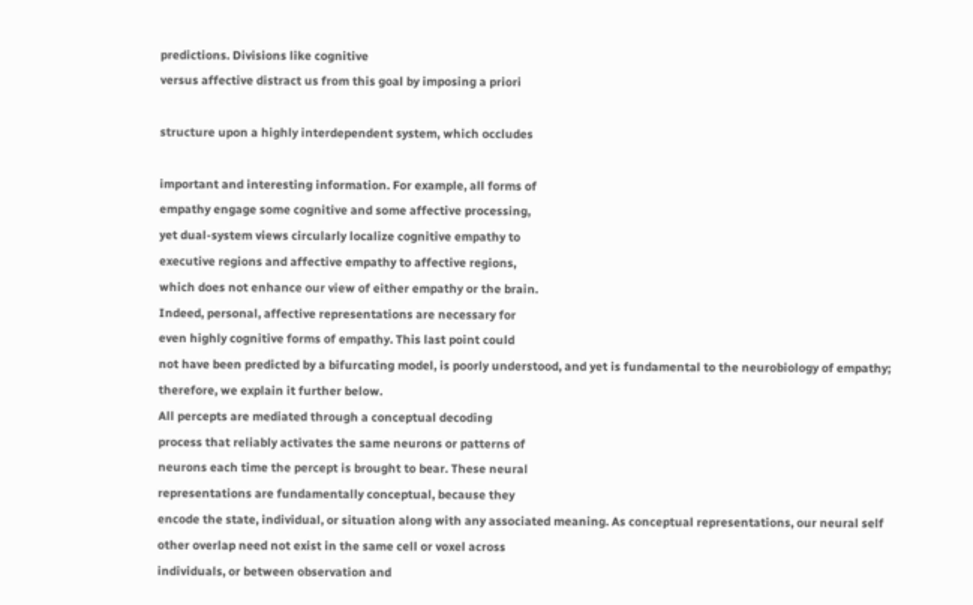predictions. Divisions like cognitive
versus affective distract us from this goal by imposing a priori

structure upon a highly interdependent system, which occludes

important and interesting information. For example, all forms of
empathy engage some cognitive and some affective processing,
yet dual-system views circularly localize cognitive empathy to
executive regions and affective empathy to affective regions,
which does not enhance our view of either empathy or the brain.
Indeed, personal, affective representations are necessary for
even highly cognitive forms of empathy. This last point could
not have been predicted by a bifurcating model, is poorly understood, and yet is fundamental to the neurobiology of empathy;
therefore, we explain it further below.
All percepts are mediated through a conceptual decoding
process that reliably activates the same neurons or patterns of
neurons each time the percept is brought to bear. These neural
representations are fundamentally conceptual, because they
encode the state, individual, or situation along with any associated meaning. As conceptual representations, our neural self
other overlap need not exist in the same cell or voxel across
individuals, or between observation and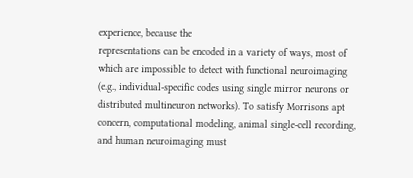experience, because the
representations can be encoded in a variety of ways, most of
which are impossible to detect with functional neuroimaging
(e.g., individual-specific codes using single mirror neurons or
distributed multineuron networks). To satisfy Morrisons apt
concern, computational modeling, animal single-cell recording,
and human neuroimaging must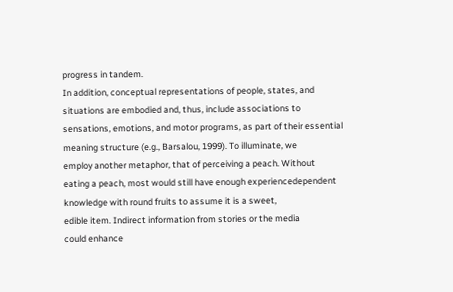progress in tandem.
In addition, conceptual representations of people, states, and
situations are embodied and, thus, include associations to sensations, emotions, and motor programs, as part of their essential
meaning structure (e.g., Barsalou, 1999). To illuminate, we
employ another metaphor, that of perceiving a peach. Without
eating a peach, most would still have enough experiencedependent knowledge with round fruits to assume it is a sweet,
edible item. Indirect information from stories or the media
could enhance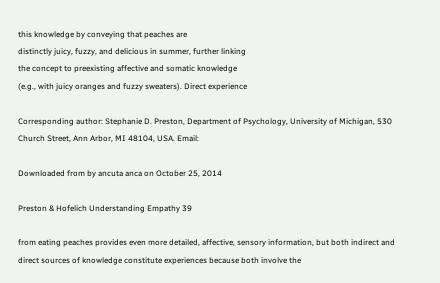this knowledge by conveying that peaches are
distinctly juicy, fuzzy, and delicious in summer, further linking
the concept to preexisting affective and somatic knowledge
(e.g., with juicy oranges and fuzzy sweaters). Direct experience

Corresponding author: Stephanie D. Preston, Department of Psychology, University of Michigan, 530 Church Street, Ann Arbor, MI 48104, USA. Email:

Downloaded from by ancuta anca on October 25, 2014

Preston & Hofelich Understanding Empathy 39

from eating peaches provides even more detailed, affective, sensory information, but both indirect and direct sources of knowledge constitute experiences because both involve the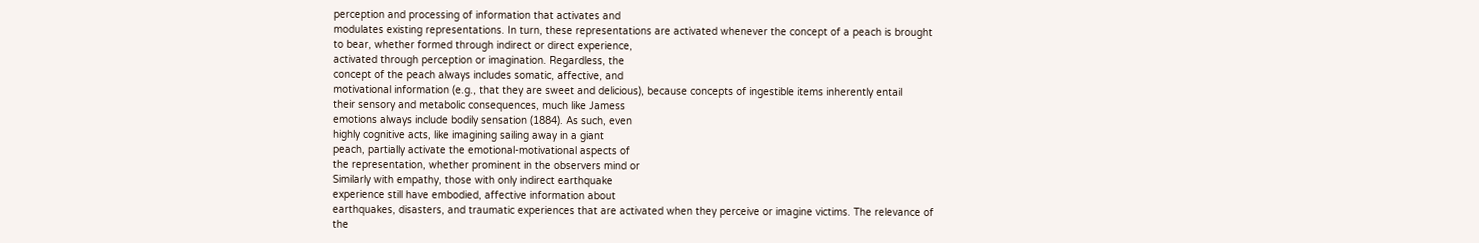perception and processing of information that activates and
modulates existing representations. In turn, these representations are activated whenever the concept of a peach is brought
to bear, whether formed through indirect or direct experience,
activated through perception or imagination. Regardless, the
concept of the peach always includes somatic, affective, and
motivational information (e.g., that they are sweet and delicious), because concepts of ingestible items inherently entail
their sensory and metabolic consequences, much like Jamess
emotions always include bodily sensation (1884). As such, even
highly cognitive acts, like imagining sailing away in a giant
peach, partially activate the emotional-motivational aspects of
the representation, whether prominent in the observers mind or
Similarly with empathy, those with only indirect earthquake
experience still have embodied, affective information about
earthquakes, disasters, and traumatic experiences that are activated when they perceive or imagine victims. The relevance of
the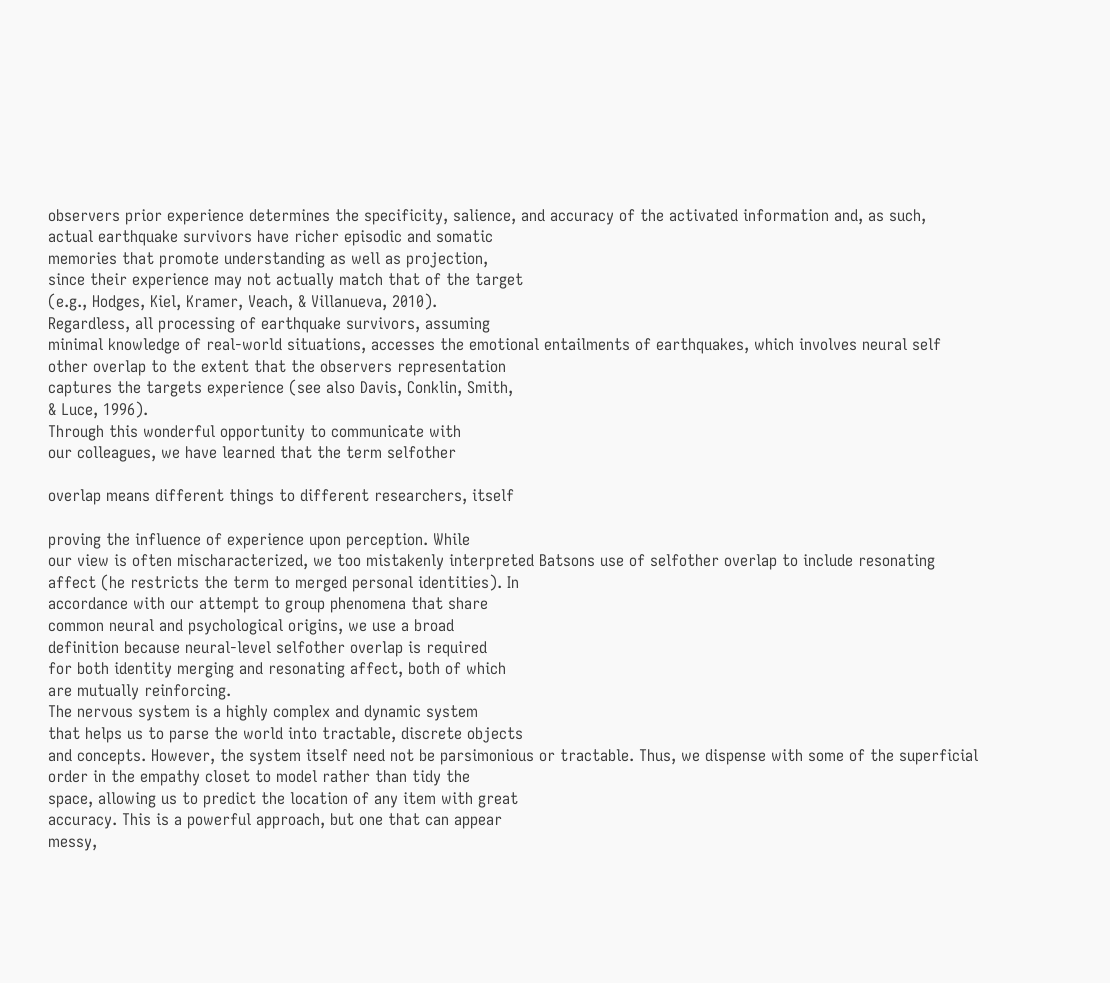observers prior experience determines the specificity, salience, and accuracy of the activated information and, as such,
actual earthquake survivors have richer episodic and somatic
memories that promote understanding as well as projection,
since their experience may not actually match that of the target
(e.g., Hodges, Kiel, Kramer, Veach, & Villanueva, 2010).
Regardless, all processing of earthquake survivors, assuming
minimal knowledge of real-world situations, accesses the emotional entailments of earthquakes, which involves neural self
other overlap to the extent that the observers representation
captures the targets experience (see also Davis, Conklin, Smith,
& Luce, 1996).
Through this wonderful opportunity to communicate with
our colleagues, we have learned that the term selfother

overlap means different things to different researchers, itself

proving the influence of experience upon perception. While
our view is often mischaracterized, we too mistakenly interpreted Batsons use of selfother overlap to include resonating
affect (he restricts the term to merged personal identities). In
accordance with our attempt to group phenomena that share
common neural and psychological origins, we use a broad
definition because neural-level selfother overlap is required
for both identity merging and resonating affect, both of which
are mutually reinforcing.
The nervous system is a highly complex and dynamic system
that helps us to parse the world into tractable, discrete objects
and concepts. However, the system itself need not be parsimonious or tractable. Thus, we dispense with some of the superficial order in the empathy closet to model rather than tidy the
space, allowing us to predict the location of any item with great
accuracy. This is a powerful approach, but one that can appear
messy,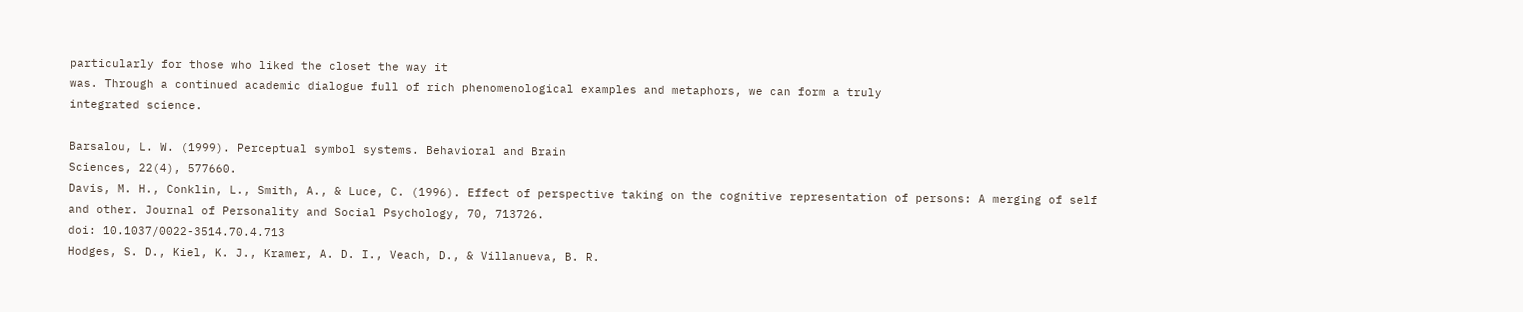particularly for those who liked the closet the way it
was. Through a continued academic dialogue full of rich phenomenological examples and metaphors, we can form a truly
integrated science.

Barsalou, L. W. (1999). Perceptual symbol systems. Behavioral and Brain
Sciences, 22(4), 577660.
Davis, M. H., Conklin, L., Smith, A., & Luce, C. (1996). Effect of perspective taking on the cognitive representation of persons: A merging of self
and other. Journal of Personality and Social Psychology, 70, 713726.
doi: 10.1037/0022-3514.70.4.713
Hodges, S. D., Kiel, K. J., Kramer, A. D. I., Veach, D., & Villanueva, B. R.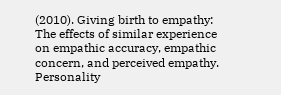(2010). Giving birth to empathy: The effects of similar experience
on empathic accuracy, empathic concern, and perceived empathy.
Personality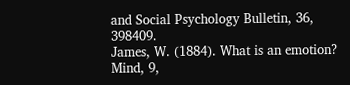and Social Psychology Bulletin, 36, 398409.
James, W. (1884). What is an emotion? Mind, 9,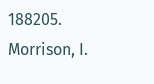188205.
Morrison, I.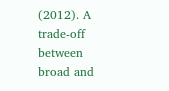(2012). A trade-off between broad and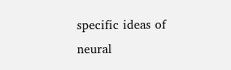specific ideas of neural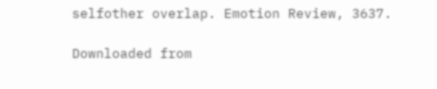selfother overlap. Emotion Review, 3637.

Downloaded from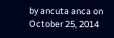by ancuta anca on October 25, 2014